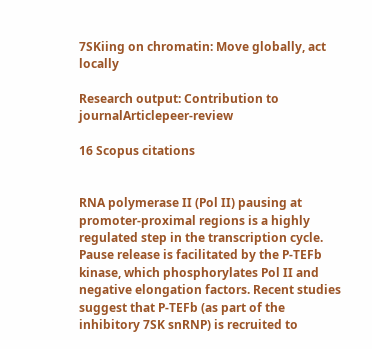7SKiing on chromatin: Move globally, act locally

Research output: Contribution to journalArticlepeer-review

16 Scopus citations


RNA polymerase II (Pol II) pausing at promoter-proximal regions is a highly regulated step in the transcription cycle. Pause release is facilitated by the P-TEFb kinase, which phosphorylates Pol II and negative elongation factors. Recent studies suggest that P-TEFb (as part of the inhibitory 7SK snRNP) is recruited to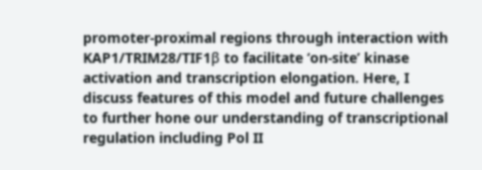promoter-proximal regions through interaction with KAP1/TRIM28/TIF1β to facilitate ‘on-site’ kinase activation and transcription elongation. Here, I discuss features of this model and future challenges to further hone our understanding of transcriptional regulation including Pol II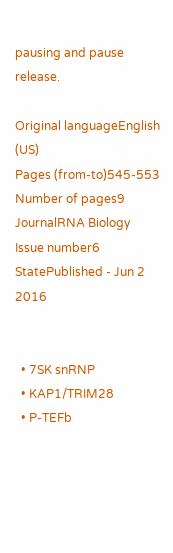pausing and pause release.

Original languageEnglish (US)
Pages (from-to)545-553
Number of pages9
JournalRNA Biology
Issue number6
StatePublished - Jun 2 2016


  • 7SK snRNP
  • KAP1/TRIM28
  • P-TEFb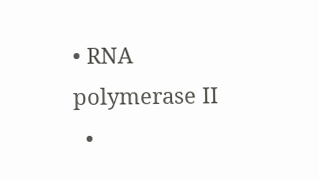• RNA polymerase II
  •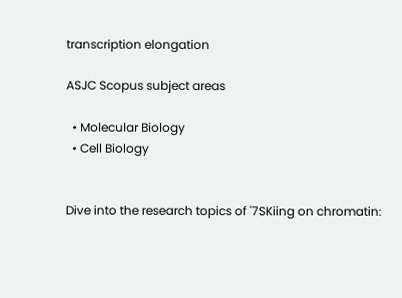transcription elongation

ASJC Scopus subject areas

  • Molecular Biology
  • Cell Biology


Dive into the research topics of '7SKiing on chromatin: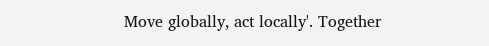Move globally, act locally'. Together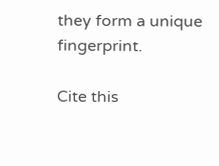they form a unique fingerprint.

Cite this